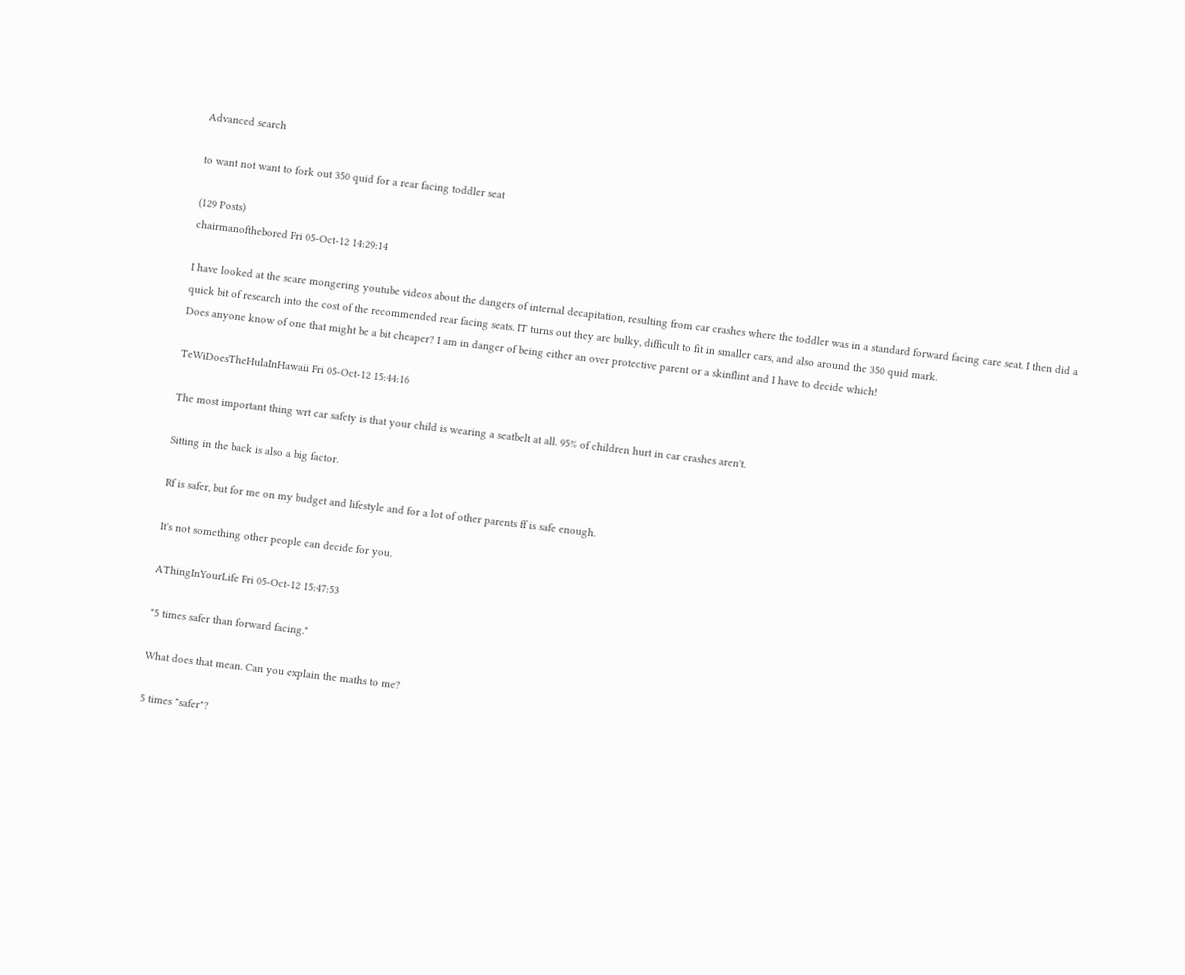Advanced search

to want not want to fork out 350 quid for a rear facing toddler seat

(129 Posts)
chairmanofthebored Fri 05-Oct-12 14:29:14

I have looked at the scare mongering youtube videos about the dangers of internal decapitation, resulting from car crashes where the toddler was in a standard forward facing care seat. I then did a quick bit of research into the cost of the recommended rear facing seats. IT turns out they are bulky, difficult to fit in smaller cars, and also around the 350 quid mark.
Does anyone know of one that might be a bit cheaper? I am in danger of being either an over protective parent or a skinflint and I have to decide which!

TeWiDoesTheHulaInHawaii Fri 05-Oct-12 15:44:16

The most important thing wrt car safety is that your child is wearing a seatbelt at all. 95% of children hurt in car crashes aren't.

Sitting in the back is also a big factor.

Rf is safer, but for me on my budget and lifestyle and for a lot of other parents ff is safe enough.

It's not something other people can decide for you.

AThingInYourLife Fri 05-Oct-12 15:47:53

"5 times safer than forward facing."

What does that mean. Can you explain the maths to me?

5 times "safer"?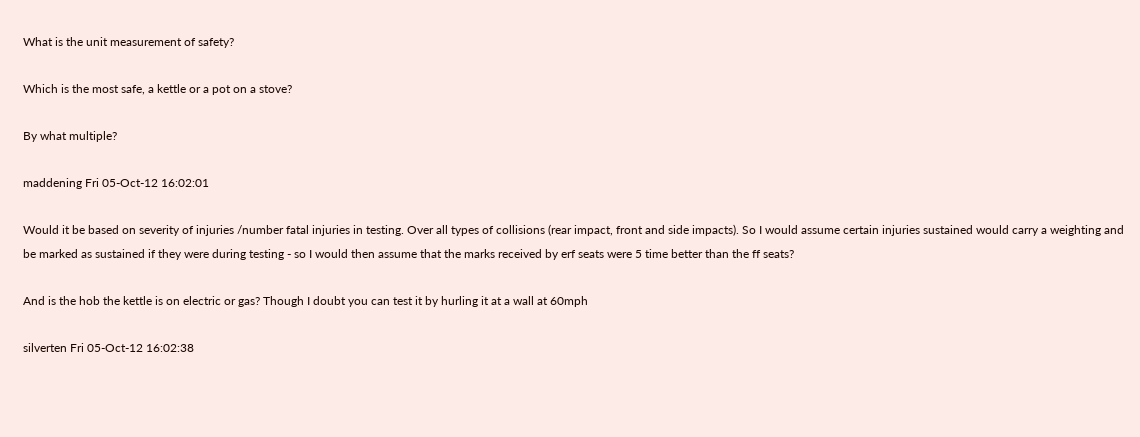What is the unit measurement of safety?

Which is the most safe, a kettle or a pot on a stove?

By what multiple?

maddening Fri 05-Oct-12 16:02:01

Would it be based on severity of injuries /number fatal injuries in testing. Over all types of collisions (rear impact, front and side impacts). So I would assume certain injuries sustained would carry a weighting and be marked as sustained if they were during testing - so I would then assume that the marks received by erf seats were 5 time better than the ff seats?

And is the hob the kettle is on electric or gas? Though I doubt you can test it by hurling it at a wall at 60mph

silverten Fri 05-Oct-12 16:02:38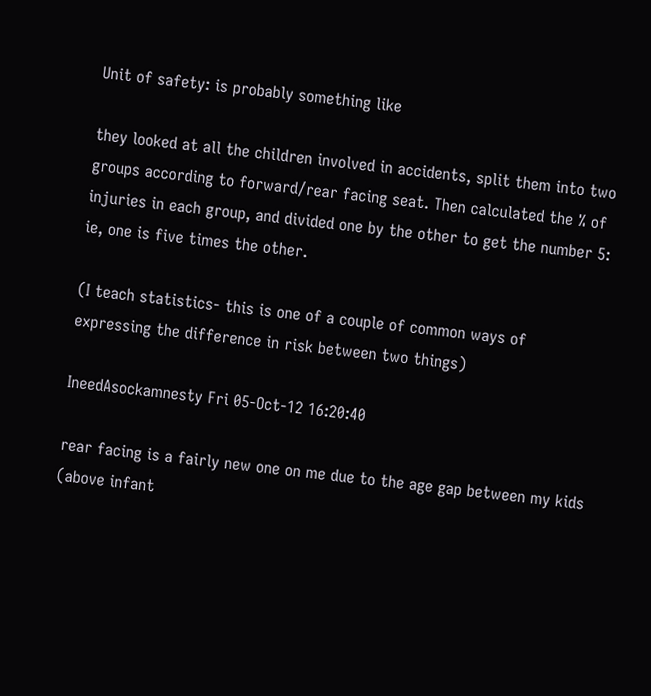Unit of safety: is probably something like

they looked at all the children involved in accidents, split them into two groups according to forward/rear facing seat. Then calculated the % of injuries in each group, and divided one by the other to get the number 5: ie, one is five times the other.

(I teach statistics- this is one of a couple of common ways of expressing the difference in risk between two things)

IneedAsockamnesty Fri 05-Oct-12 16:20:40

rear facing is a fairly new one on me due to the age gap between my kids (above infant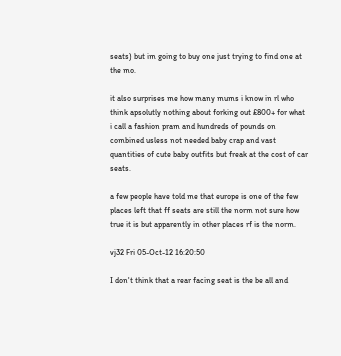seats) but im going to buy one just trying to find one at the mo.

it also surprises me how many mums i know in rl who think apsolutly nothing about forking out £800+ for what i call a fashion pram and hundreds of pounds on combined usless not needed baby crap and vast quantities of cute baby outfits but freak at the cost of car seats.

a few people have told me that europe is one of the few places left that ff seats are still the norm not sure how true it is but apparently in other places rf is the norm.

vj32 Fri 05-Oct-12 16:20:50

I don't think that a rear facing seat is the be all and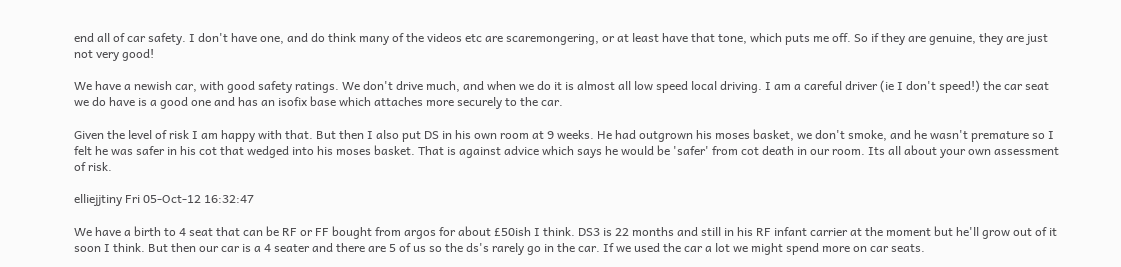end all of car safety. I don't have one, and do think many of the videos etc are scaremongering, or at least have that tone, which puts me off. So if they are genuine, they are just not very good!

We have a newish car, with good safety ratings. We don't drive much, and when we do it is almost all low speed local driving. I am a careful driver (ie I don't speed!) the car seat we do have is a good one and has an isofix base which attaches more securely to the car.

Given the level of risk I am happy with that. But then I also put DS in his own room at 9 weeks. He had outgrown his moses basket, we don't smoke, and he wasn't premature so I felt he was safer in his cot that wedged into his moses basket. That is against advice which says he would be 'safer' from cot death in our room. Its all about your own assessment of risk.

elliejjtiny Fri 05-Oct-12 16:32:47

We have a birth to 4 seat that can be RF or FF bought from argos for about £50ish I think. DS3 is 22 months and still in his RF infant carrier at the moment but he'll grow out of it soon I think. But then our car is a 4 seater and there are 5 of us so the ds's rarely go in the car. If we used the car a lot we might spend more on car seats.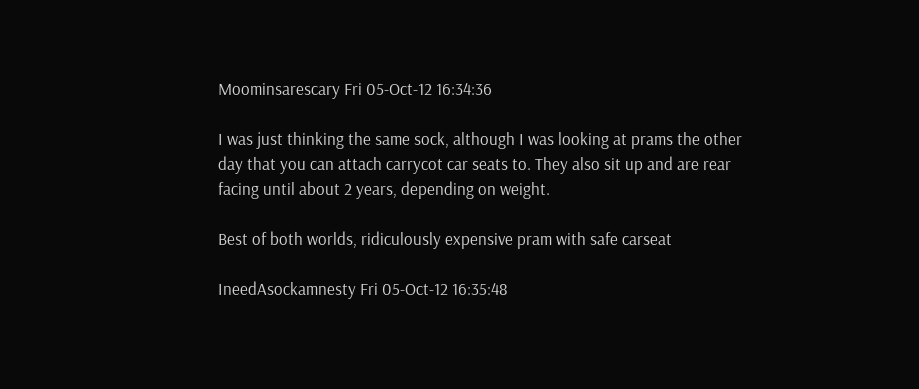Moominsarescary Fri 05-Oct-12 16:34:36

I was just thinking the same sock, although I was looking at prams the other day that you can attach carrycot car seats to. They also sit up and are rear facing until about 2 years, depending on weight.

Best of both worlds, ridiculously expensive pram with safe carseat

IneedAsockamnesty Fri 05-Oct-12 16:35:48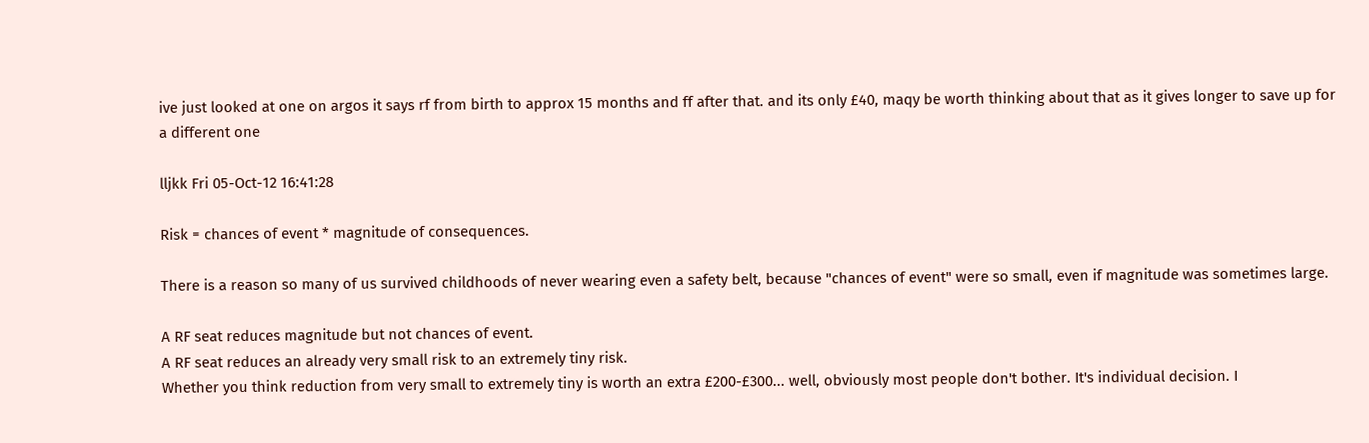ive just looked at one on argos it says rf from birth to approx 15 months and ff after that. and its only £40, maqy be worth thinking about that as it gives longer to save up for a different one

lljkk Fri 05-Oct-12 16:41:28

Risk = chances of event * magnitude of consequences.

There is a reason so many of us survived childhoods of never wearing even a safety belt, because "chances of event" were so small, even if magnitude was sometimes large.

A RF seat reduces magnitude but not chances of event.
A RF seat reduces an already very small risk to an extremely tiny risk.
Whether you think reduction from very small to extremely tiny is worth an extra £200-£300... well, obviously most people don't bother. It's individual decision. I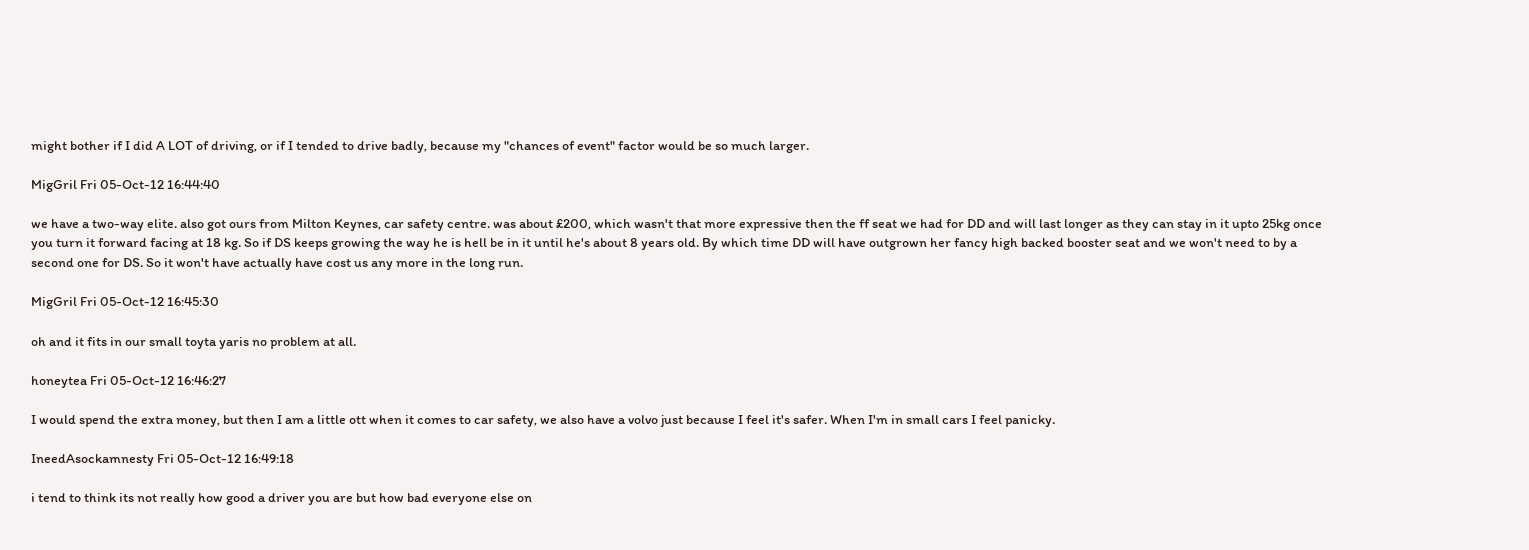might bother if I did A LOT of driving, or if I tended to drive badly, because my "chances of event" factor would be so much larger.

MigGril Fri 05-Oct-12 16:44:40

we have a two-way elite. also got ours from Milton Keynes, car safety centre. was about £200, which wasn't that more expressive then the ff seat we had for DD and will last longer as they can stay in it upto 25kg once you turn it forward facing at 18 kg. So if DS keeps growing the way he is hell be in it until he's about 8 years old. By which time DD will have outgrown her fancy high backed booster seat and we won't need to by a second one for DS. So it won't have actually have cost us any more in the long run.

MigGril Fri 05-Oct-12 16:45:30

oh and it fits in our small toyta yaris no problem at all.

honeytea Fri 05-Oct-12 16:46:27

I would spend the extra money, but then I am a little ott when it comes to car safety, we also have a volvo just because I feel it's safer. When I'm in small cars I feel panicky.

IneedAsockamnesty Fri 05-Oct-12 16:49:18

i tend to think its not really how good a driver you are but how bad everyone else on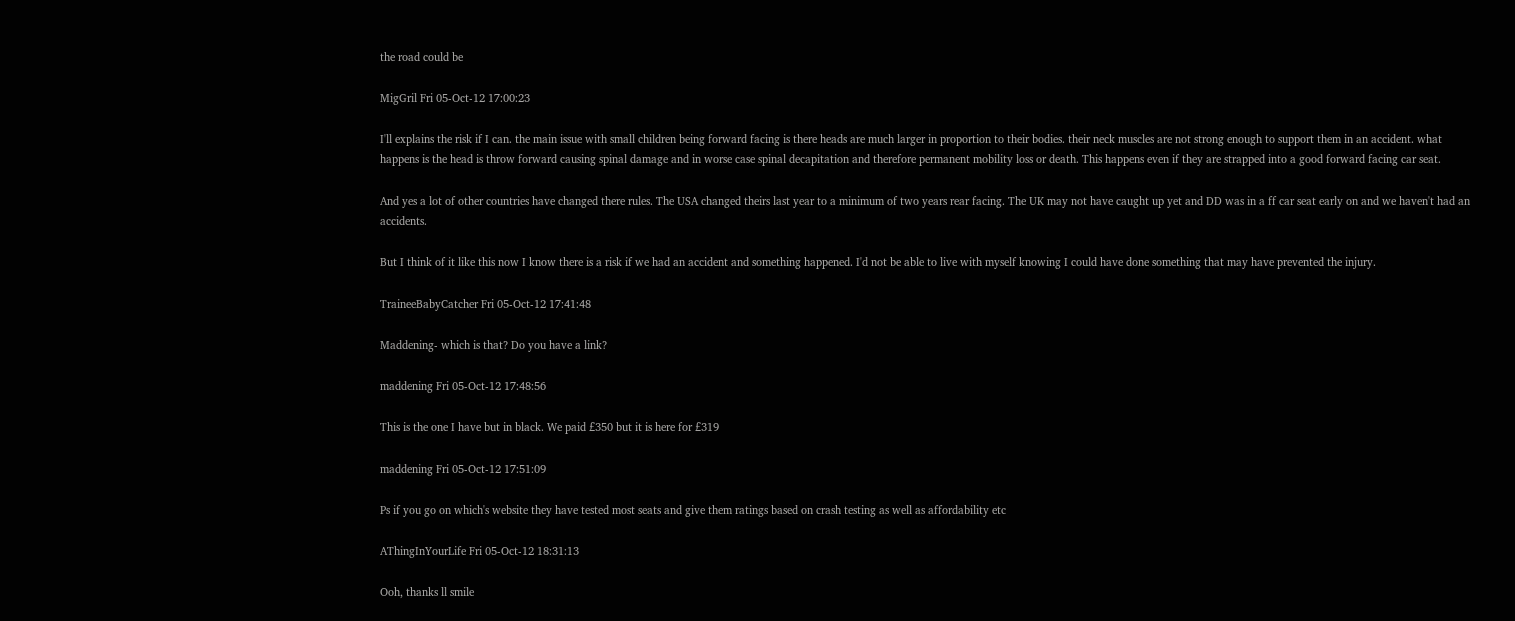the road could be

MigGril Fri 05-Oct-12 17:00:23

I'll explains the risk if I can. the main issue with small children being forward facing is there heads are much larger in proportion to their bodies. their neck muscles are not strong enough to support them in an accident. what happens is the head is throw forward causing spinal damage and in worse case spinal decapitation and therefore permanent mobility loss or death. This happens even if they are strapped into a good forward facing car seat.

And yes a lot of other countries have changed there rules. The USA changed theirs last year to a minimum of two years rear facing. The UK may not have caught up yet and DD was in a ff car seat early on and we haven't had an accidents.

But I think of it like this now I know there is a risk if we had an accident and something happened. I'd not be able to live with myself knowing I could have done something that may have prevented the injury.

TraineeBabyCatcher Fri 05-Oct-12 17:41:48

Maddening- which is that? Do you have a link?

maddening Fri 05-Oct-12 17:48:56

This is the one I have but in black. We paid £350 but it is here for £319

maddening Fri 05-Oct-12 17:51:09

Ps if you go on which's website they have tested most seats and give them ratings based on crash testing as well as affordability etc

AThingInYourLife Fri 05-Oct-12 18:31:13

Ooh, thanks ll smile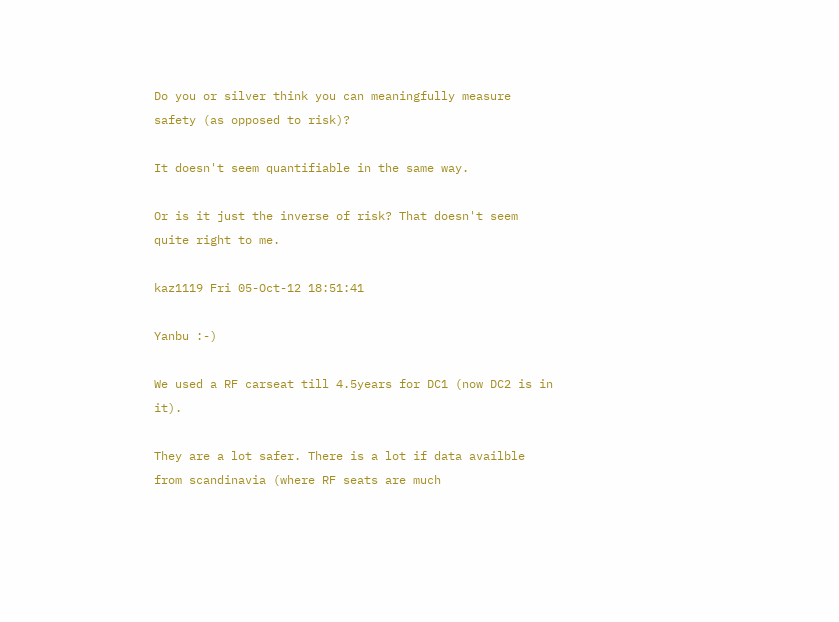Do you or silver think you can meaningfully measure safety (as opposed to risk)?

It doesn't seem quantifiable in the same way.

Or is it just the inverse of risk? That doesn't seem quite right to me.

kaz1119 Fri 05-Oct-12 18:51:41

Yanbu :-)

We used a RF carseat till 4.5years for DC1 (now DC2 is in it).

They are a lot safer. There is a lot if data availble from scandinavia (where RF seats are much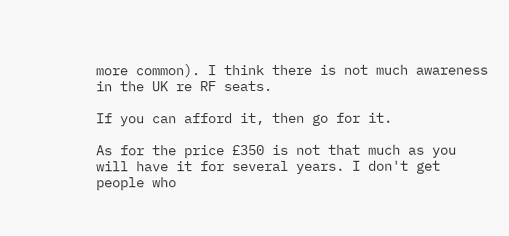more common). I think there is not much awareness in the UK re RF seats.

If you can afford it, then go for it.

As for the price £350 is not that much as you will have it for several years. I don't get people who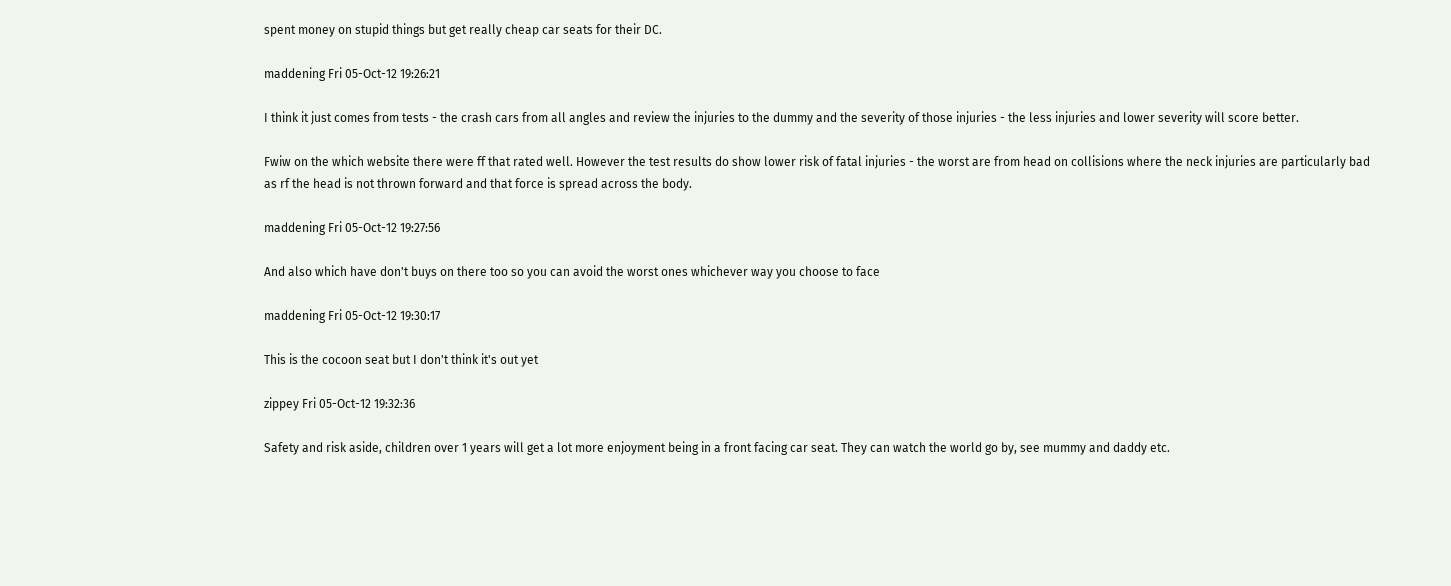spent money on stupid things but get really cheap car seats for their DC.

maddening Fri 05-Oct-12 19:26:21

I think it just comes from tests - the crash cars from all angles and review the injuries to the dummy and the severity of those injuries - the less injuries and lower severity will score better.

Fwiw on the which website there were ff that rated well. However the test results do show lower risk of fatal injuries - the worst are from head on collisions where the neck injuries are particularly bad as rf the head is not thrown forward and that force is spread across the body.

maddening Fri 05-Oct-12 19:27:56

And also which have don't buys on there too so you can avoid the worst ones whichever way you choose to face

maddening Fri 05-Oct-12 19:30:17

This is the cocoon seat but I don't think it's out yet

zippey Fri 05-Oct-12 19:32:36

Safety and risk aside, children over 1 years will get a lot more enjoyment being in a front facing car seat. They can watch the world go by, see mummy and daddy etc.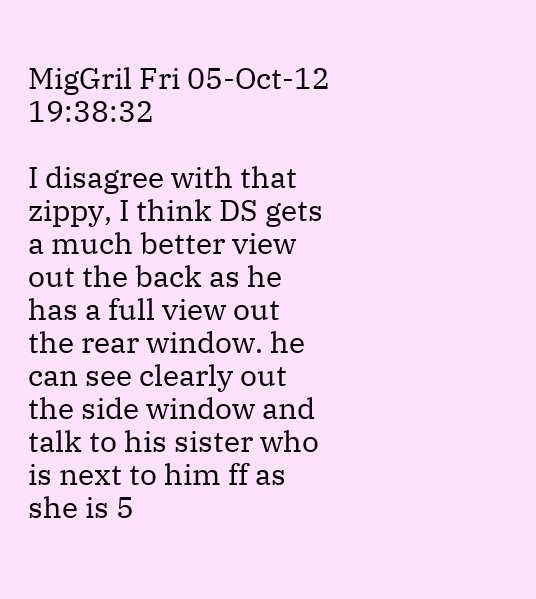MigGril Fri 05-Oct-12 19:38:32

I disagree with that zippy, I think DS gets a much better view out the back as he has a full view out the rear window. he can see clearly out the side window and talk to his sister who is next to him ff as she is 5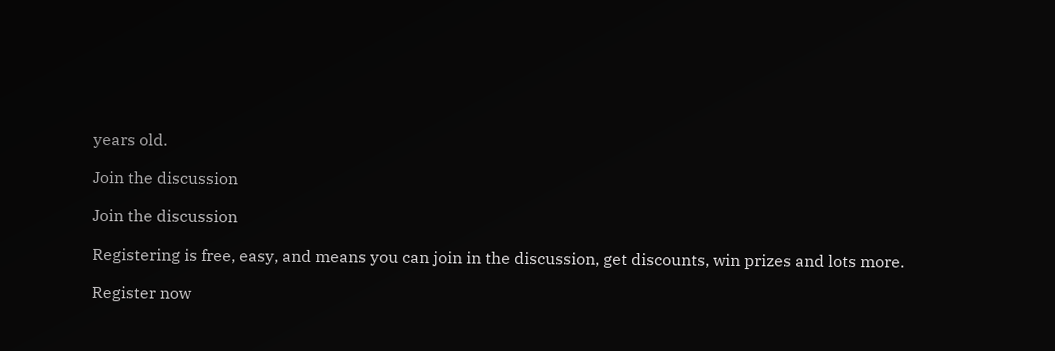years old.

Join the discussion

Join the discussion

Registering is free, easy, and means you can join in the discussion, get discounts, win prizes and lots more.

Register now